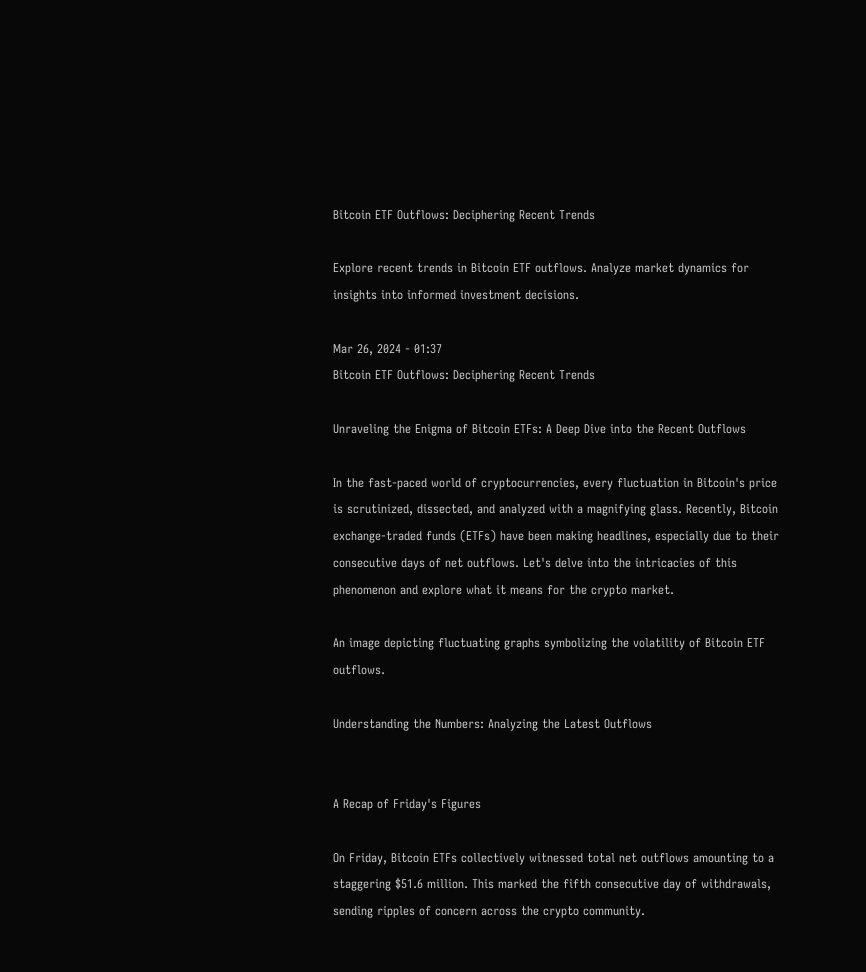Bitcoin ETF Outflows: Deciphering Recent Trends

Explore recent trends in Bitcoin ETF outflows. Analyze market dynamics for insights into informed investment decisions.

Mar 26, 2024 - 01:37
Bitcoin ETF Outflows: Deciphering Recent Trends

Unraveling the Enigma of Bitcoin ETFs: A Deep Dive into the Recent Outflows

In the fast-paced world of cryptocurrencies, every fluctuation in Bitcoin's price is scrutinized, dissected, and analyzed with a magnifying glass. Recently, Bitcoin exchange-traded funds (ETFs) have been making headlines, especially due to their consecutive days of net outflows. Let's delve into the intricacies of this phenomenon and explore what it means for the crypto market.

An image depicting fluctuating graphs symbolizing the volatility of Bitcoin ETF outflows.

Understanding the Numbers: Analyzing the Latest Outflows


A Recap of Friday's Figures

On Friday, Bitcoin ETFs collectively witnessed total net outflows amounting to a staggering $51.6 million. This marked the fifth consecutive day of withdrawals, sending ripples of concern across the crypto community.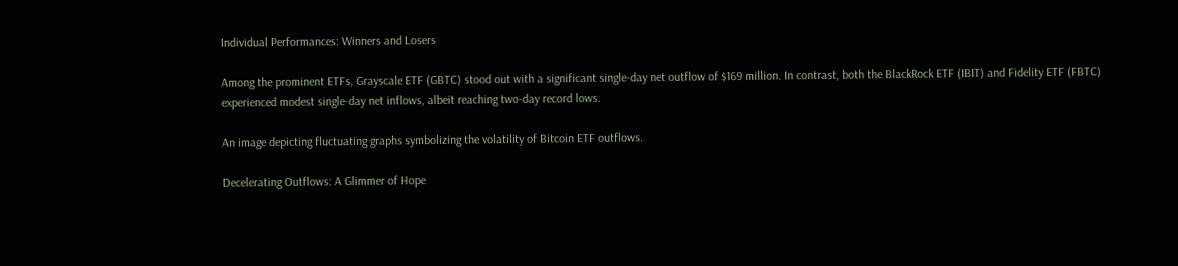Individual Performances: Winners and Losers

Among the prominent ETFs, Grayscale ETF (GBTC) stood out with a significant single-day net outflow of $169 million. In contrast, both the BlackRock ETF (IBIT) and Fidelity ETF (FBTC) experienced modest single-day net inflows, albeit reaching two-day record lows.

An image depicting fluctuating graphs symbolizing the volatility of Bitcoin ETF outflows.

Decelerating Outflows: A Glimmer of Hope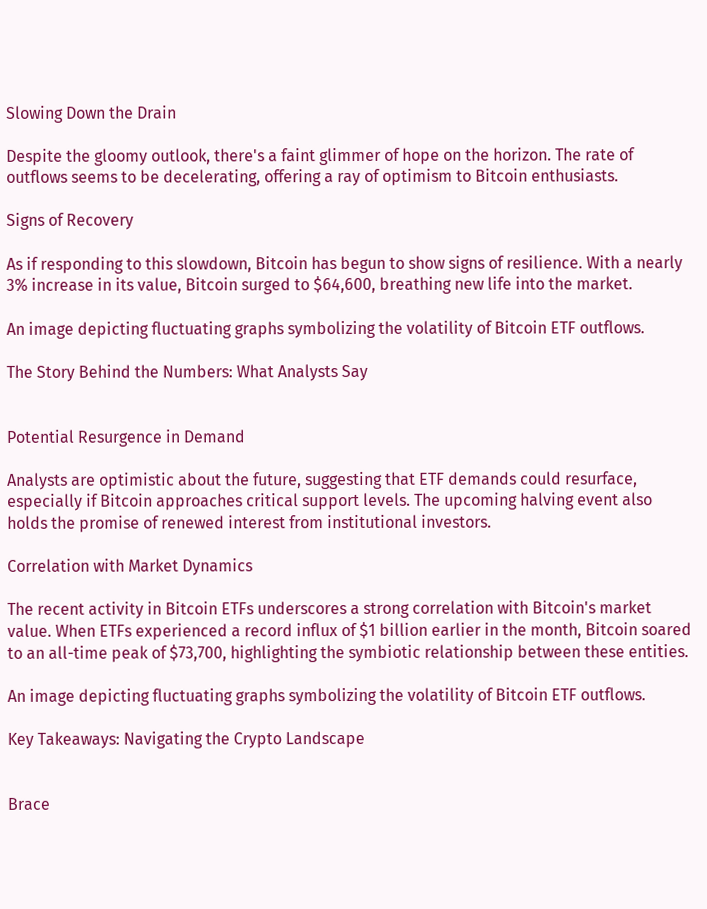Slowing Down the Drain

Despite the gloomy outlook, there's a faint glimmer of hope on the horizon. The rate of outflows seems to be decelerating, offering a ray of optimism to Bitcoin enthusiasts.

Signs of Recovery

As if responding to this slowdown, Bitcoin has begun to show signs of resilience. With a nearly 3% increase in its value, Bitcoin surged to $64,600, breathing new life into the market.

An image depicting fluctuating graphs symbolizing the volatility of Bitcoin ETF outflows.

The Story Behind the Numbers: What Analysts Say


Potential Resurgence in Demand

Analysts are optimistic about the future, suggesting that ETF demands could resurface, especially if Bitcoin approaches critical support levels. The upcoming halving event also holds the promise of renewed interest from institutional investors.

Correlation with Market Dynamics

The recent activity in Bitcoin ETFs underscores a strong correlation with Bitcoin's market value. When ETFs experienced a record influx of $1 billion earlier in the month, Bitcoin soared to an all-time peak of $73,700, highlighting the symbiotic relationship between these entities.

An image depicting fluctuating graphs symbolizing the volatility of Bitcoin ETF outflows.

Key Takeaways: Navigating the Crypto Landscape


Brace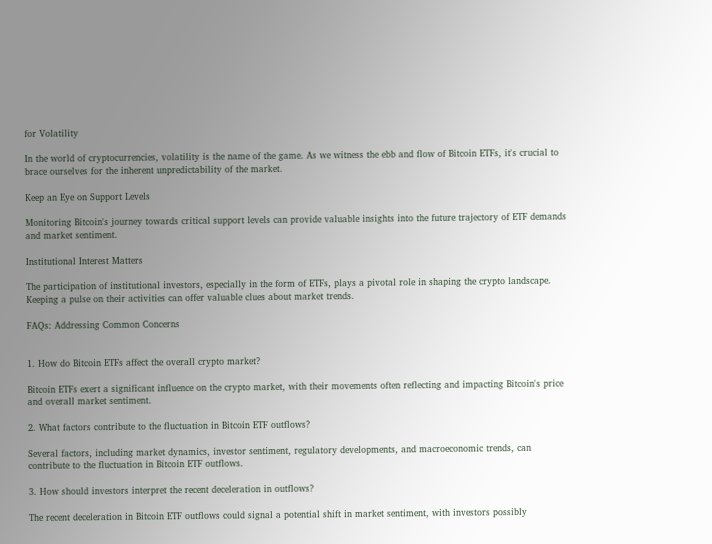for Volatility

In the world of cryptocurrencies, volatility is the name of the game. As we witness the ebb and flow of Bitcoin ETFs, it's crucial to brace ourselves for the inherent unpredictability of the market.

Keep an Eye on Support Levels

Monitoring Bitcoin's journey towards critical support levels can provide valuable insights into the future trajectory of ETF demands and market sentiment.

Institutional Interest Matters

The participation of institutional investors, especially in the form of ETFs, plays a pivotal role in shaping the crypto landscape. Keeping a pulse on their activities can offer valuable clues about market trends.

FAQs: Addressing Common Concerns


1. How do Bitcoin ETFs affect the overall crypto market?

Bitcoin ETFs exert a significant influence on the crypto market, with their movements often reflecting and impacting Bitcoin's price and overall market sentiment.

2. What factors contribute to the fluctuation in Bitcoin ETF outflows?

Several factors, including market dynamics, investor sentiment, regulatory developments, and macroeconomic trends, can contribute to the fluctuation in Bitcoin ETF outflows.

3. How should investors interpret the recent deceleration in outflows?

The recent deceleration in Bitcoin ETF outflows could signal a potential shift in market sentiment, with investors possibly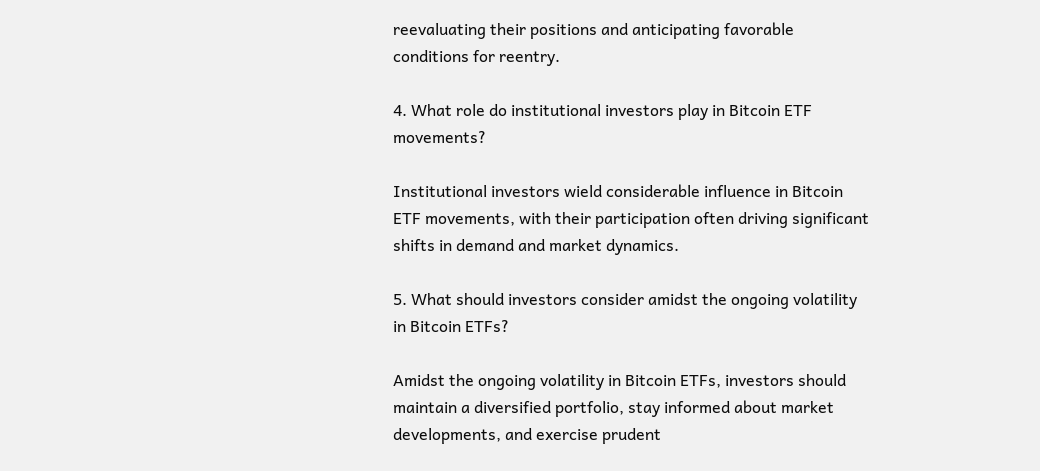reevaluating their positions and anticipating favorable conditions for reentry.

4. What role do institutional investors play in Bitcoin ETF movements?

Institutional investors wield considerable influence in Bitcoin ETF movements, with their participation often driving significant shifts in demand and market dynamics.

5. What should investors consider amidst the ongoing volatility in Bitcoin ETFs?

Amidst the ongoing volatility in Bitcoin ETFs, investors should maintain a diversified portfolio, stay informed about market developments, and exercise prudent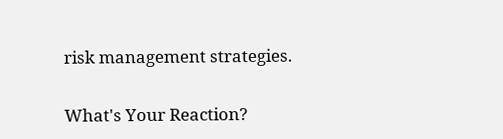risk management strategies.

What's Your Reaction?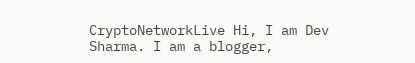CryptoNetworkLive Hi, I am Dev Sharma. I am a blogger,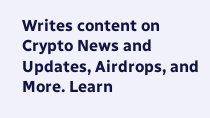Writes content on Crypto News and Updates, Airdrops, and More. Learn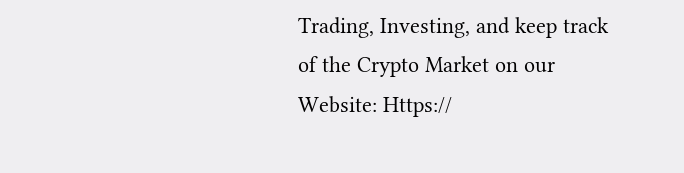Trading, Investing, and keep track of the Crypto Market on our Website: Https://